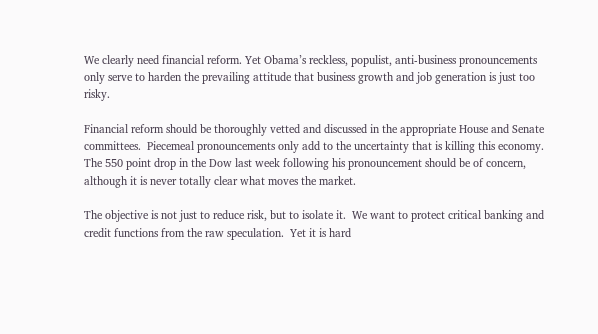We clearly need financial reform. Yet Obama’s reckless, populist, anti-business pronouncements only serve to harden the prevailing attitude that business growth and job generation is just too risky.

Financial reform should be thoroughly vetted and discussed in the appropriate House and Senate committees.  Piecemeal pronouncements only add to the uncertainty that is killing this economy. The 550 point drop in the Dow last week following his pronouncement should be of concern, although it is never totally clear what moves the market.

The objective is not just to reduce risk, but to isolate it.  We want to protect critical banking and credit functions from the raw speculation.  Yet it is hard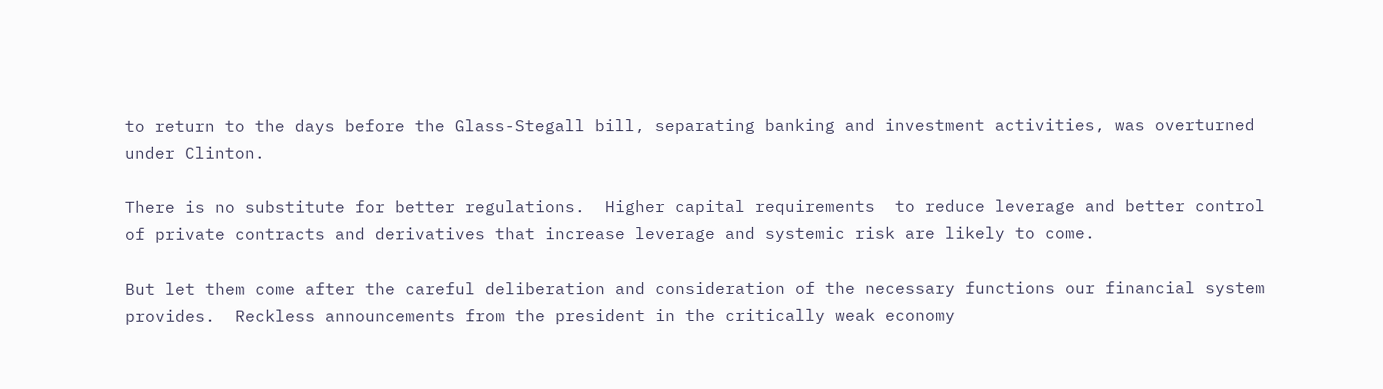to return to the days before the Glass-Stegall bill, separating banking and investment activities, was overturned under Clinton.

There is no substitute for better regulations.  Higher capital requirements  to reduce leverage and better control of private contracts and derivatives that increase leverage and systemic risk are likely to come.

But let them come after the careful deliberation and consideration of the necessary functions our financial system provides.  Reckless announcements from the president in the critically weak economy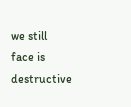we still face is destructive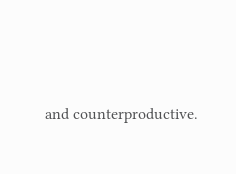and counterproductive.